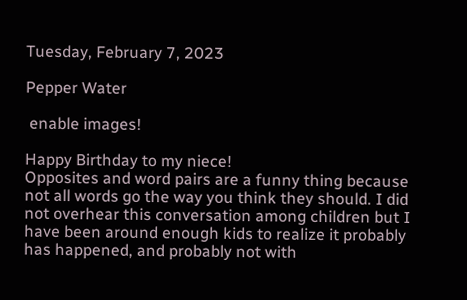Tuesday, February 7, 2023

Pepper Water

 enable images!

Happy Birthday to my niece!
Opposites and word pairs are a funny thing because not all words go the way you think they should. I did not overhear this conversation among children but I have been around enough kids to realize it probably has happened, and probably not with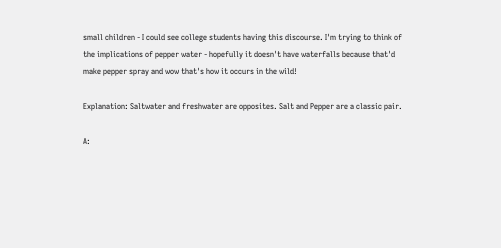small children - I could see college students having this discourse. I'm trying to think of the implications of pepper water - hopefully it doesn't have waterfalls because that'd make pepper spray and wow that's how it occurs in the wild!

Explanation: Saltwater and freshwater are opposites. Salt and Pepper are a classic pair.

A: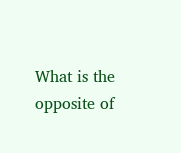What is the opposite of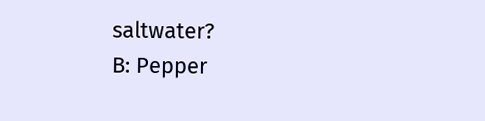saltwater?
B: Pepper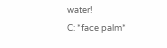water!
C: *face palm*